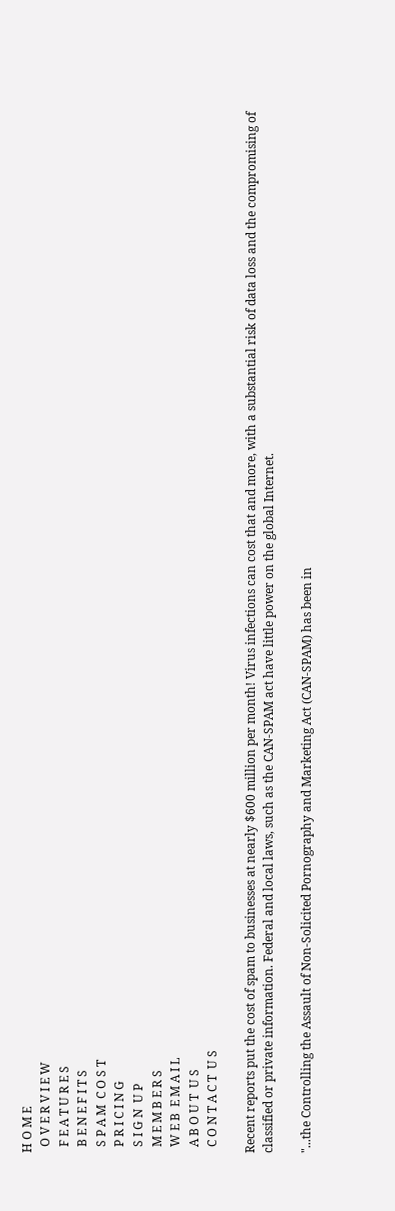H O M E
  O V E R V I E W
  F E A T U R E S
  B E N E F I T S
  S P A M  C O S T
  P R I C I N G
  S I G N  U P
  M E M B E R S
  W E B  E M A I L
  A B O U T  U S
  C O N T A C T  U S

Recent reports put the cost of spam to businesses at nearly $600 million per month! Virus infections can cost that and more, with a substantial risk of data loss and the compromising of classified or private information. Federal and local laws, such as the CAN-SPAM act have little power on the global Internet.

"...the Controlling the Assault of Non-Solicited Pornography and Marketing Act (CAN-SPAM) has been in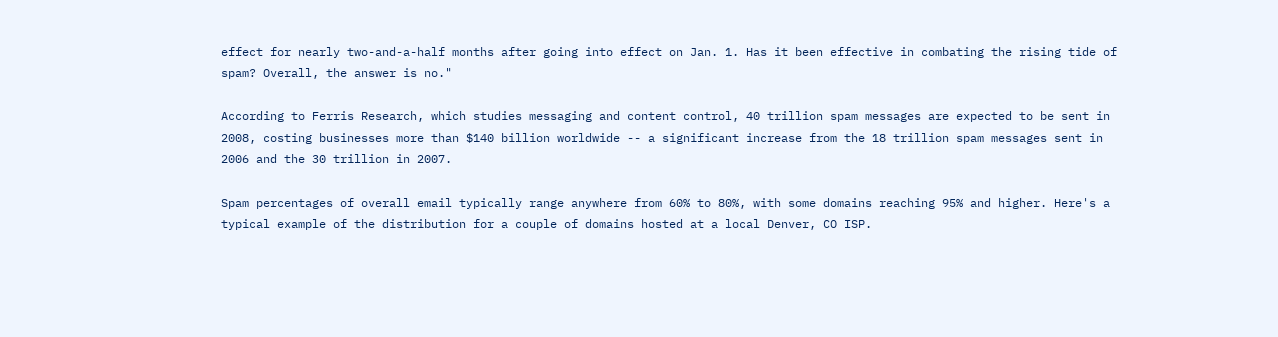effect for nearly two-and-a-half months after going into effect on Jan. 1. Has it been effective in combating the rising tide of spam? Overall, the answer is no."

According to Ferris Research, which studies messaging and content control, 40 trillion spam messages are expected to be sent in 2008, costing businesses more than $140 billion worldwide -- a significant increase from the 18 trillion spam messages sent in 2006 and the 30 trillion in 2007.

Spam percentages of overall email typically range anywhere from 60% to 80%, with some domains reaching 95% and higher. Here's a typical example of the distribution for a couple of domains hosted at a local Denver, CO ISP.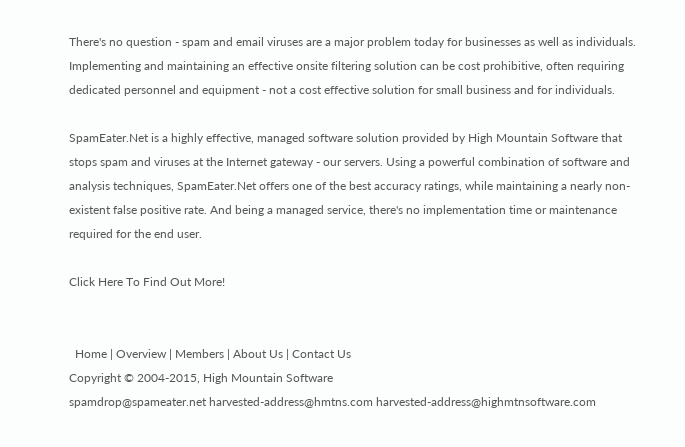There's no question - spam and email viruses are a major problem today for businesses as well as individuals. Implementing and maintaining an effective onsite filtering solution can be cost prohibitive, often requiring dedicated personnel and equipment - not a cost effective solution for small business and for individuals.

SpamEater.Net is a highly effective, managed software solution provided by High Mountain Software that stops spam and viruses at the Internet gateway - our servers. Using a powerful combination of software and analysis techniques, SpamEater.Net offers one of the best accuracy ratings, while maintaining a nearly non-existent false positive rate. And being a managed service, there's no implementation time or maintenance required for the end user.

Click Here To Find Out More!


  Home | Overview | Members | About Us | Contact Us
Copyright © 2004-2015, High Mountain Software
spamdrop@spameater.net harvested-address@hmtns.com harvested-address@highmtnsoftware.com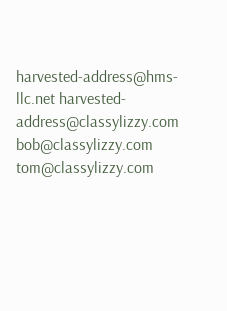harvested-address@hms-llc.net harvested-address@classylizzy.com bob@classylizzy.com tom@classylizzy.com